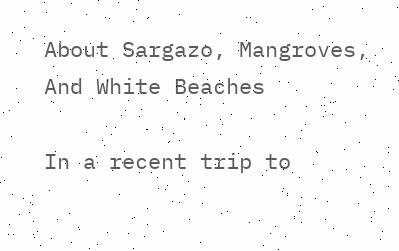About Sargazo, Mangroves, And White Beaches

In a recent trip to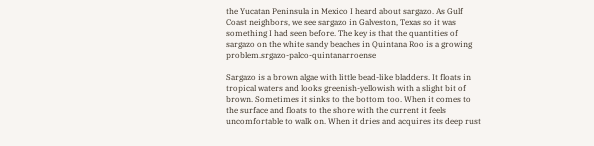the Yucatan Peninsula in Mexico I heard about sargazo. As Gulf Coast neighbors, we see sargazo in Galveston, Texas so it was something I had seen before. The key is that the quantities of sargazo on the white sandy beaches in Quintana Roo is a growing problem.srgazo-palco-quintanarroense

Sargazo is a brown algae with little bead-like bladders. It floats in tropical waters and looks greenish-yellowish with a slight bit of brown. Sometimes it sinks to the bottom too. When it comes to the surface and floats to the shore with the current it feels uncomfortable to walk on. When it dries and acquires its deep rust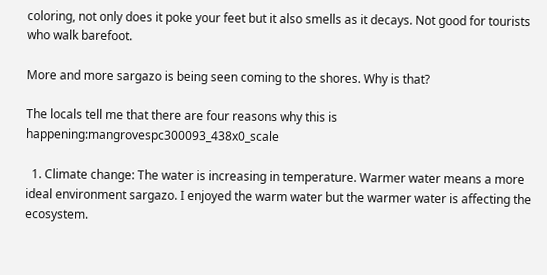coloring, not only does it poke your feet but it also smells as it decays. Not good for tourists who walk barefoot.

More and more sargazo is being seen coming to the shores. Why is that?

The locals tell me that there are four reasons why this is happening:mangrovespc300093_438x0_scale

  1. Climate change: The water is increasing in temperature. Warmer water means a more ideal environment sargazo. I enjoyed the warm water but the warmer water is affecting the ecosystem.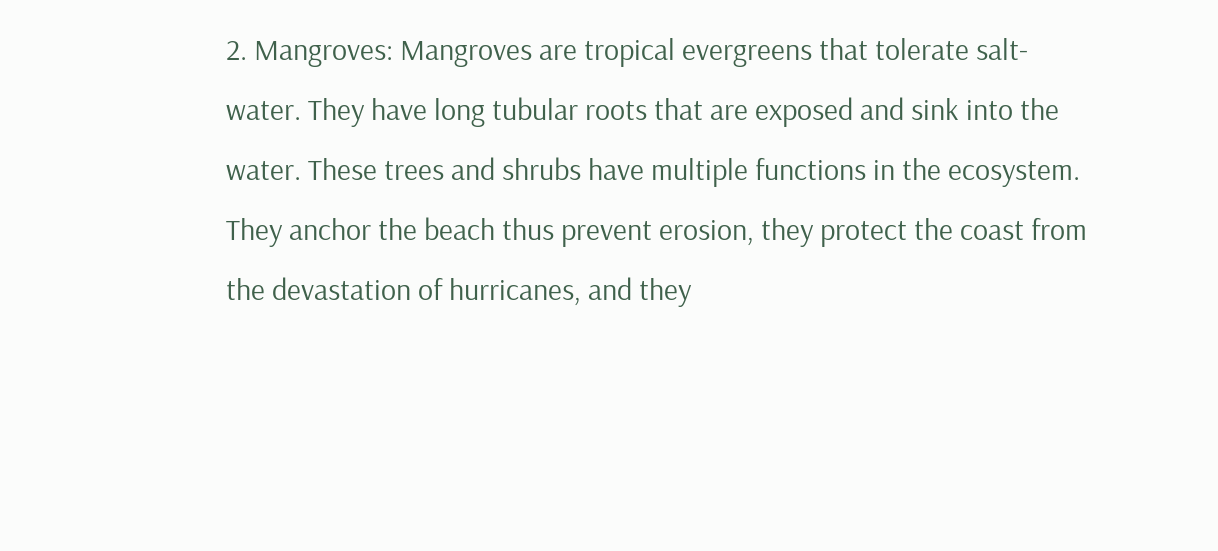2. Mangroves: Mangroves are tropical evergreens that tolerate salt-water. They have long tubular roots that are exposed and sink into the water. These trees and shrubs have multiple functions in the ecosystem. They anchor the beach thus prevent erosion, they protect the coast from the devastation of hurricanes, and they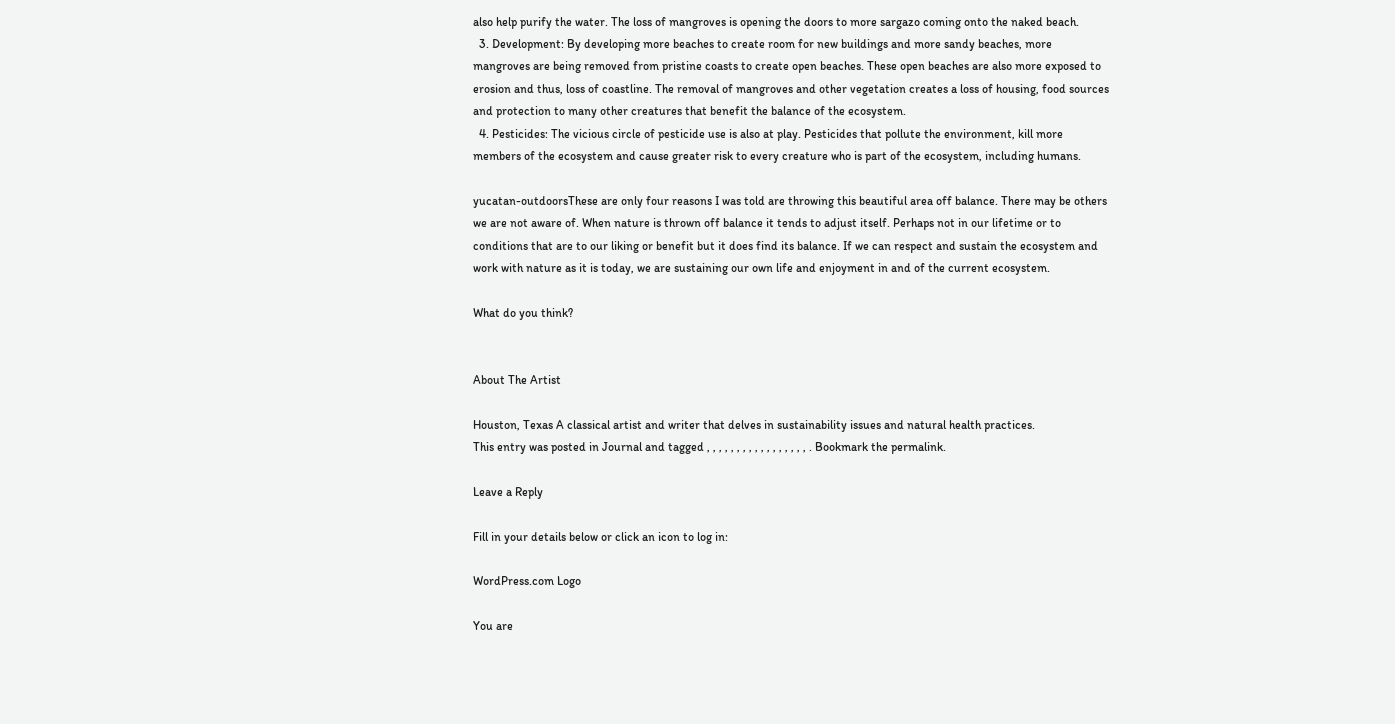also help purify the water. The loss of mangroves is opening the doors to more sargazo coming onto the naked beach.
  3. Development: By developing more beaches to create room for new buildings and more sandy beaches, more mangroves are being removed from pristine coasts to create open beaches. These open beaches are also more exposed to erosion and thus, loss of coastline. The removal of mangroves and other vegetation creates a loss of housing, food sources and protection to many other creatures that benefit the balance of the ecosystem.
  4. Pesticides: The vicious circle of pesticide use is also at play. Pesticides that pollute the environment, kill more members of the ecosystem and cause greater risk to every creature who is part of the ecosystem, including humans.

yucatan-outdoorsThese are only four reasons I was told are throwing this beautiful area off balance. There may be others we are not aware of. When nature is thrown off balance it tends to adjust itself. Perhaps not in our lifetime or to conditions that are to our liking or benefit but it does find its balance. If we can respect and sustain the ecosystem and work with nature as it is today, we are sustaining our own life and enjoyment in and of the current ecosystem.

What do you think?


About The Artist

Houston, Texas A classical artist and writer that delves in sustainability issues and natural health practices.
This entry was posted in Journal and tagged , , , , , , , , , , , , , , , , , . Bookmark the permalink.

Leave a Reply

Fill in your details below or click an icon to log in:

WordPress.com Logo

You are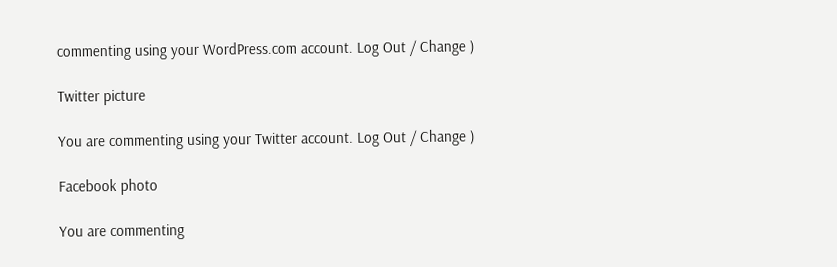commenting using your WordPress.com account. Log Out / Change )

Twitter picture

You are commenting using your Twitter account. Log Out / Change )

Facebook photo

You are commenting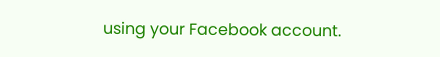using your Facebook account.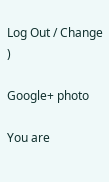Log Out / Change )

Google+ photo

You are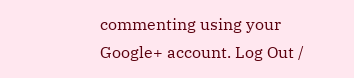commenting using your Google+ account. Log Out /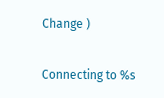Change )

Connecting to %s